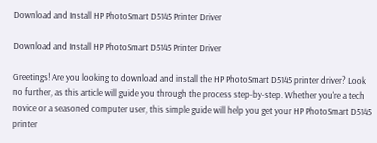Download and Install HP PhotoSmart D5145 Printer Driver

Download and Install HP PhotoSmart D5145 Printer Driver

Greetings! Are you looking to download and install the HP PhotoSmart D5145 printer driver? Look no further, as this article will guide you through the process step-by-step. Whether you're a tech novice or a seasoned computer user, this simple guide will help you get your HP PhotoSmart D5145 printer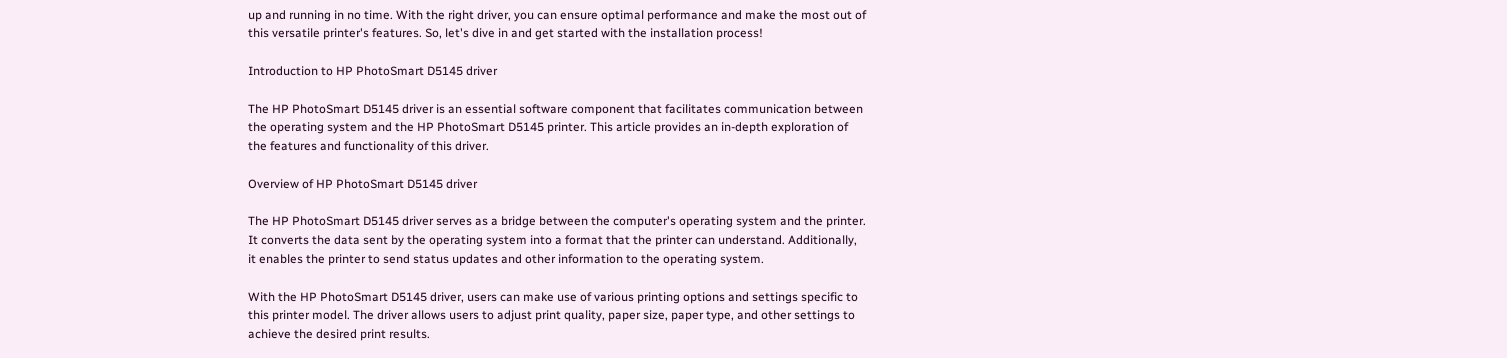up and running in no time. With the right driver, you can ensure optimal performance and make the most out of this versatile printer's features. So, let's dive in and get started with the installation process!

Introduction to HP PhotoSmart D5145 driver

The HP PhotoSmart D5145 driver is an essential software component that facilitates communication between the operating system and the HP PhotoSmart D5145 printer. This article provides an in-depth exploration of the features and functionality of this driver.

Overview of HP PhotoSmart D5145 driver

The HP PhotoSmart D5145 driver serves as a bridge between the computer's operating system and the printer. It converts the data sent by the operating system into a format that the printer can understand. Additionally, it enables the printer to send status updates and other information to the operating system.

With the HP PhotoSmart D5145 driver, users can make use of various printing options and settings specific to this printer model. The driver allows users to adjust print quality, paper size, paper type, and other settings to achieve the desired print results.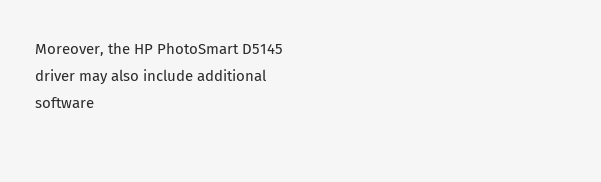Moreover, the HP PhotoSmart D5145 driver may also include additional software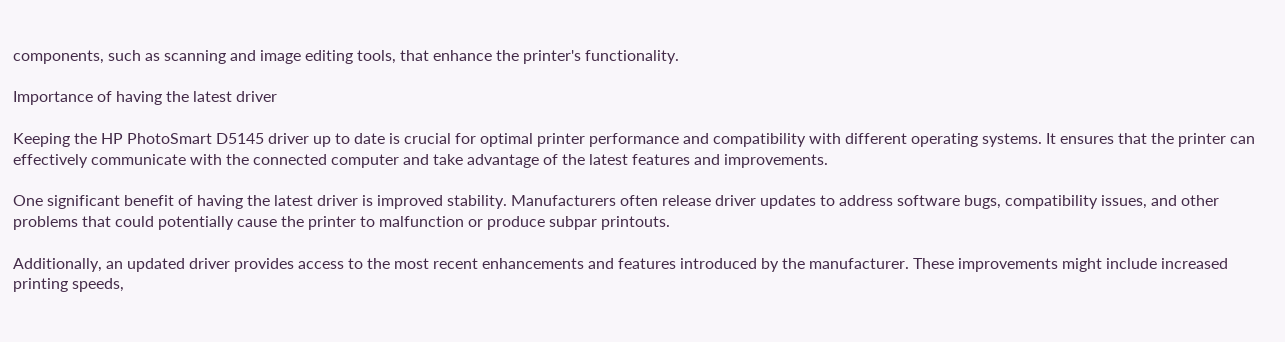components, such as scanning and image editing tools, that enhance the printer's functionality.

Importance of having the latest driver

Keeping the HP PhotoSmart D5145 driver up to date is crucial for optimal printer performance and compatibility with different operating systems. It ensures that the printer can effectively communicate with the connected computer and take advantage of the latest features and improvements.

One significant benefit of having the latest driver is improved stability. Manufacturers often release driver updates to address software bugs, compatibility issues, and other problems that could potentially cause the printer to malfunction or produce subpar printouts.

Additionally, an updated driver provides access to the most recent enhancements and features introduced by the manufacturer. These improvements might include increased printing speeds,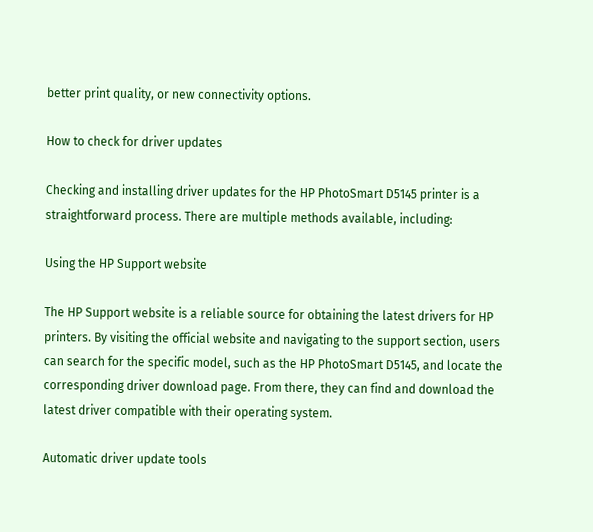better print quality, or new connectivity options.

How to check for driver updates

Checking and installing driver updates for the HP PhotoSmart D5145 printer is a straightforward process. There are multiple methods available, including:

Using the HP Support website

The HP Support website is a reliable source for obtaining the latest drivers for HP printers. By visiting the official website and navigating to the support section, users can search for the specific model, such as the HP PhotoSmart D5145, and locate the corresponding driver download page. From there, they can find and download the latest driver compatible with their operating system.

Automatic driver update tools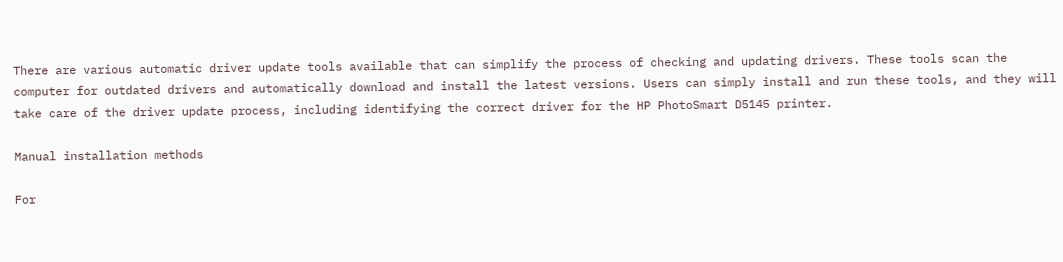There are various automatic driver update tools available that can simplify the process of checking and updating drivers. These tools scan the computer for outdated drivers and automatically download and install the latest versions. Users can simply install and run these tools, and they will take care of the driver update process, including identifying the correct driver for the HP PhotoSmart D5145 printer.

Manual installation methods

For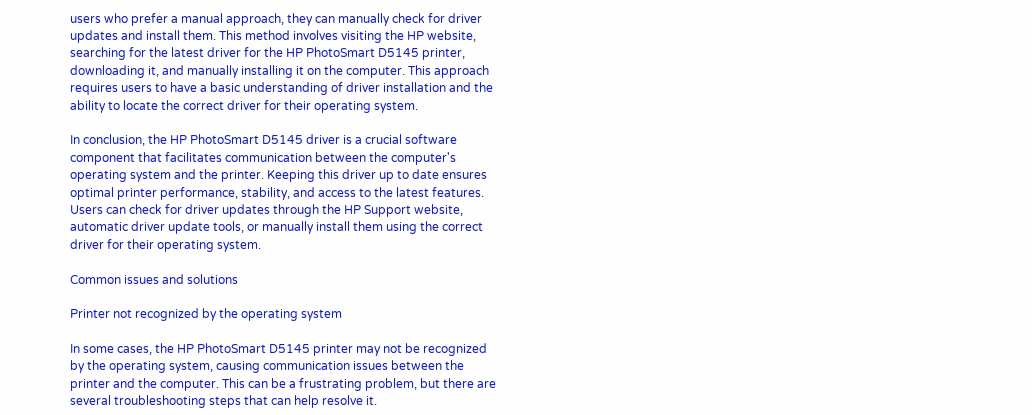users who prefer a manual approach, they can manually check for driver updates and install them. This method involves visiting the HP website, searching for the latest driver for the HP PhotoSmart D5145 printer, downloading it, and manually installing it on the computer. This approach requires users to have a basic understanding of driver installation and the ability to locate the correct driver for their operating system.

In conclusion, the HP PhotoSmart D5145 driver is a crucial software component that facilitates communication between the computer's operating system and the printer. Keeping this driver up to date ensures optimal printer performance, stability, and access to the latest features. Users can check for driver updates through the HP Support website, automatic driver update tools, or manually install them using the correct driver for their operating system.

Common issues and solutions

Printer not recognized by the operating system

In some cases, the HP PhotoSmart D5145 printer may not be recognized by the operating system, causing communication issues between the printer and the computer. This can be a frustrating problem, but there are several troubleshooting steps that can help resolve it.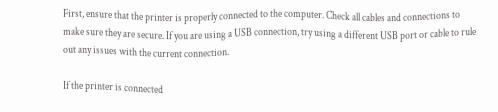First, ensure that the printer is properly connected to the computer. Check all cables and connections to make sure they are secure. If you are using a USB connection, try using a different USB port or cable to rule out any issues with the current connection.

If the printer is connected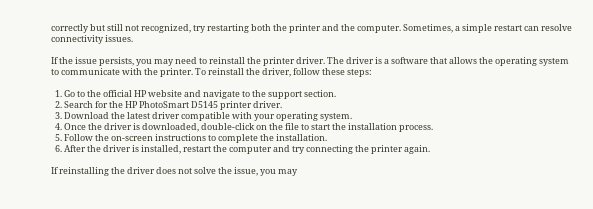correctly but still not recognized, try restarting both the printer and the computer. Sometimes, a simple restart can resolve connectivity issues.

If the issue persists, you may need to reinstall the printer driver. The driver is a software that allows the operating system to communicate with the printer. To reinstall the driver, follow these steps:

  1. Go to the official HP website and navigate to the support section.
  2. Search for the HP PhotoSmart D5145 printer driver.
  3. Download the latest driver compatible with your operating system.
  4. Once the driver is downloaded, double-click on the file to start the installation process.
  5. Follow the on-screen instructions to complete the installation.
  6. After the driver is installed, restart the computer and try connecting the printer again.

If reinstalling the driver does not solve the issue, you may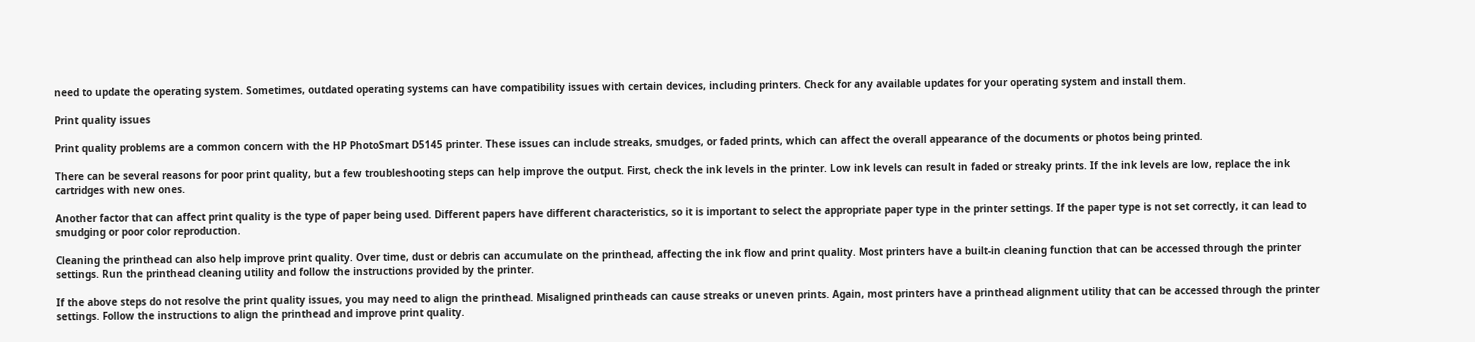need to update the operating system. Sometimes, outdated operating systems can have compatibility issues with certain devices, including printers. Check for any available updates for your operating system and install them.

Print quality issues

Print quality problems are a common concern with the HP PhotoSmart D5145 printer. These issues can include streaks, smudges, or faded prints, which can affect the overall appearance of the documents or photos being printed.

There can be several reasons for poor print quality, but a few troubleshooting steps can help improve the output. First, check the ink levels in the printer. Low ink levels can result in faded or streaky prints. If the ink levels are low, replace the ink cartridges with new ones.

Another factor that can affect print quality is the type of paper being used. Different papers have different characteristics, so it is important to select the appropriate paper type in the printer settings. If the paper type is not set correctly, it can lead to smudging or poor color reproduction.

Cleaning the printhead can also help improve print quality. Over time, dust or debris can accumulate on the printhead, affecting the ink flow and print quality. Most printers have a built-in cleaning function that can be accessed through the printer settings. Run the printhead cleaning utility and follow the instructions provided by the printer.

If the above steps do not resolve the print quality issues, you may need to align the printhead. Misaligned printheads can cause streaks or uneven prints. Again, most printers have a printhead alignment utility that can be accessed through the printer settings. Follow the instructions to align the printhead and improve print quality.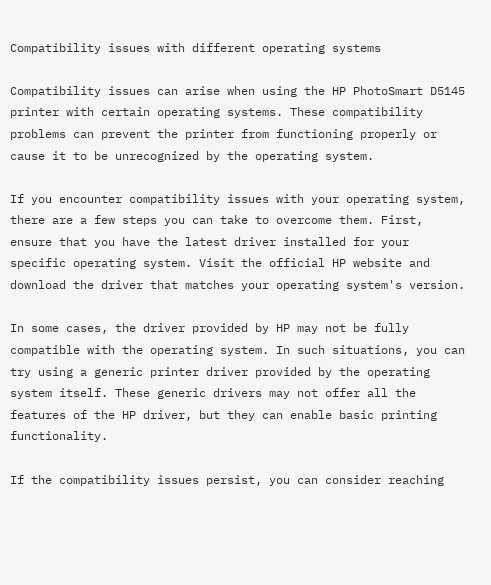Compatibility issues with different operating systems

Compatibility issues can arise when using the HP PhotoSmart D5145 printer with certain operating systems. These compatibility problems can prevent the printer from functioning properly or cause it to be unrecognized by the operating system.

If you encounter compatibility issues with your operating system, there are a few steps you can take to overcome them. First, ensure that you have the latest driver installed for your specific operating system. Visit the official HP website and download the driver that matches your operating system's version.

In some cases, the driver provided by HP may not be fully compatible with the operating system. In such situations, you can try using a generic printer driver provided by the operating system itself. These generic drivers may not offer all the features of the HP driver, but they can enable basic printing functionality.

If the compatibility issues persist, you can consider reaching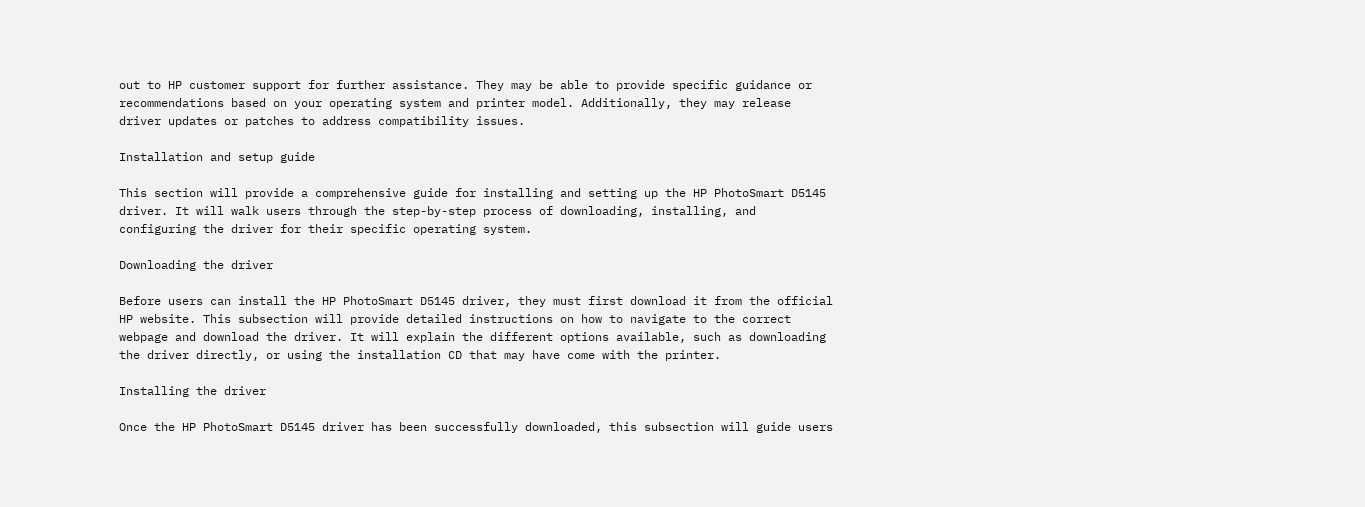out to HP customer support for further assistance. They may be able to provide specific guidance or recommendations based on your operating system and printer model. Additionally, they may release driver updates or patches to address compatibility issues.

Installation and setup guide

This section will provide a comprehensive guide for installing and setting up the HP PhotoSmart D5145 driver. It will walk users through the step-by-step process of downloading, installing, and configuring the driver for their specific operating system.

Downloading the driver

Before users can install the HP PhotoSmart D5145 driver, they must first download it from the official HP website. This subsection will provide detailed instructions on how to navigate to the correct webpage and download the driver. It will explain the different options available, such as downloading the driver directly, or using the installation CD that may have come with the printer.

Installing the driver

Once the HP PhotoSmart D5145 driver has been successfully downloaded, this subsection will guide users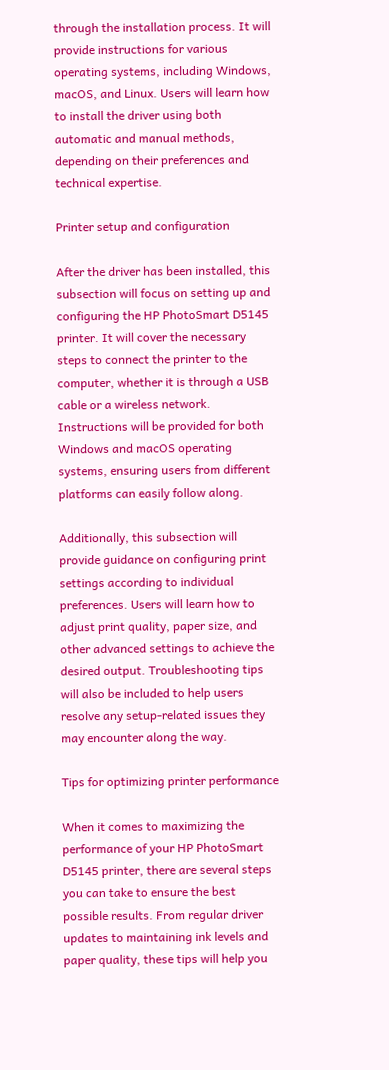through the installation process. It will provide instructions for various operating systems, including Windows, macOS, and Linux. Users will learn how to install the driver using both automatic and manual methods, depending on their preferences and technical expertise.

Printer setup and configuration

After the driver has been installed, this subsection will focus on setting up and configuring the HP PhotoSmart D5145 printer. It will cover the necessary steps to connect the printer to the computer, whether it is through a USB cable or a wireless network. Instructions will be provided for both Windows and macOS operating systems, ensuring users from different platforms can easily follow along.

Additionally, this subsection will provide guidance on configuring print settings according to individual preferences. Users will learn how to adjust print quality, paper size, and other advanced settings to achieve the desired output. Troubleshooting tips will also be included to help users resolve any setup-related issues they may encounter along the way.

Tips for optimizing printer performance

When it comes to maximizing the performance of your HP PhotoSmart D5145 printer, there are several steps you can take to ensure the best possible results. From regular driver updates to maintaining ink levels and paper quality, these tips will help you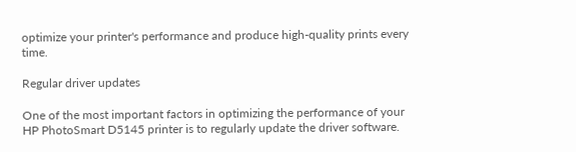optimize your printer's performance and produce high-quality prints every time.

Regular driver updates

One of the most important factors in optimizing the performance of your HP PhotoSmart D5145 printer is to regularly update the driver software.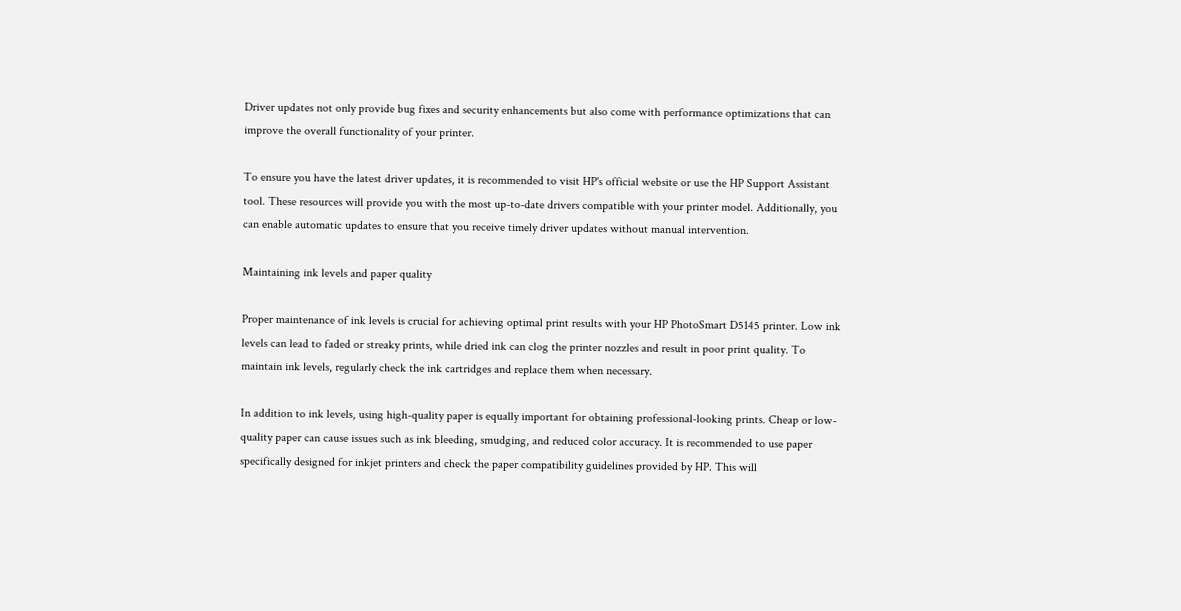Driver updates not only provide bug fixes and security enhancements but also come with performance optimizations that can improve the overall functionality of your printer.

To ensure you have the latest driver updates, it is recommended to visit HP's official website or use the HP Support Assistant tool. These resources will provide you with the most up-to-date drivers compatible with your printer model. Additionally, you can enable automatic updates to ensure that you receive timely driver updates without manual intervention.

Maintaining ink levels and paper quality

Proper maintenance of ink levels is crucial for achieving optimal print results with your HP PhotoSmart D5145 printer. Low ink levels can lead to faded or streaky prints, while dried ink can clog the printer nozzles and result in poor print quality. To maintain ink levels, regularly check the ink cartridges and replace them when necessary.

In addition to ink levels, using high-quality paper is equally important for obtaining professional-looking prints. Cheap or low-quality paper can cause issues such as ink bleeding, smudging, and reduced color accuracy. It is recommended to use paper specifically designed for inkjet printers and check the paper compatibility guidelines provided by HP. This will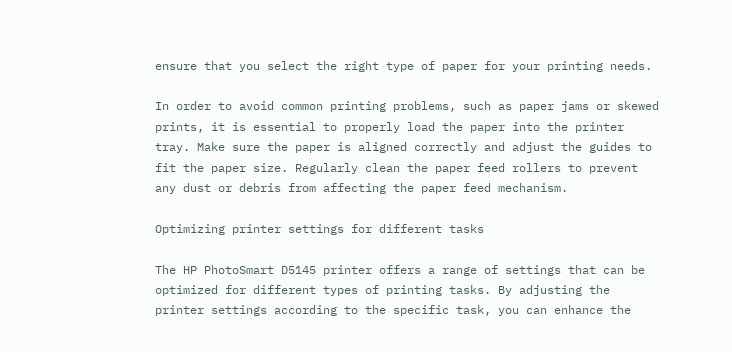ensure that you select the right type of paper for your printing needs.

In order to avoid common printing problems, such as paper jams or skewed prints, it is essential to properly load the paper into the printer tray. Make sure the paper is aligned correctly and adjust the guides to fit the paper size. Regularly clean the paper feed rollers to prevent any dust or debris from affecting the paper feed mechanism.

Optimizing printer settings for different tasks

The HP PhotoSmart D5145 printer offers a range of settings that can be optimized for different types of printing tasks. By adjusting the printer settings according to the specific task, you can enhance the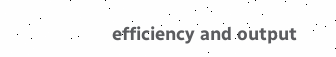efficiency and output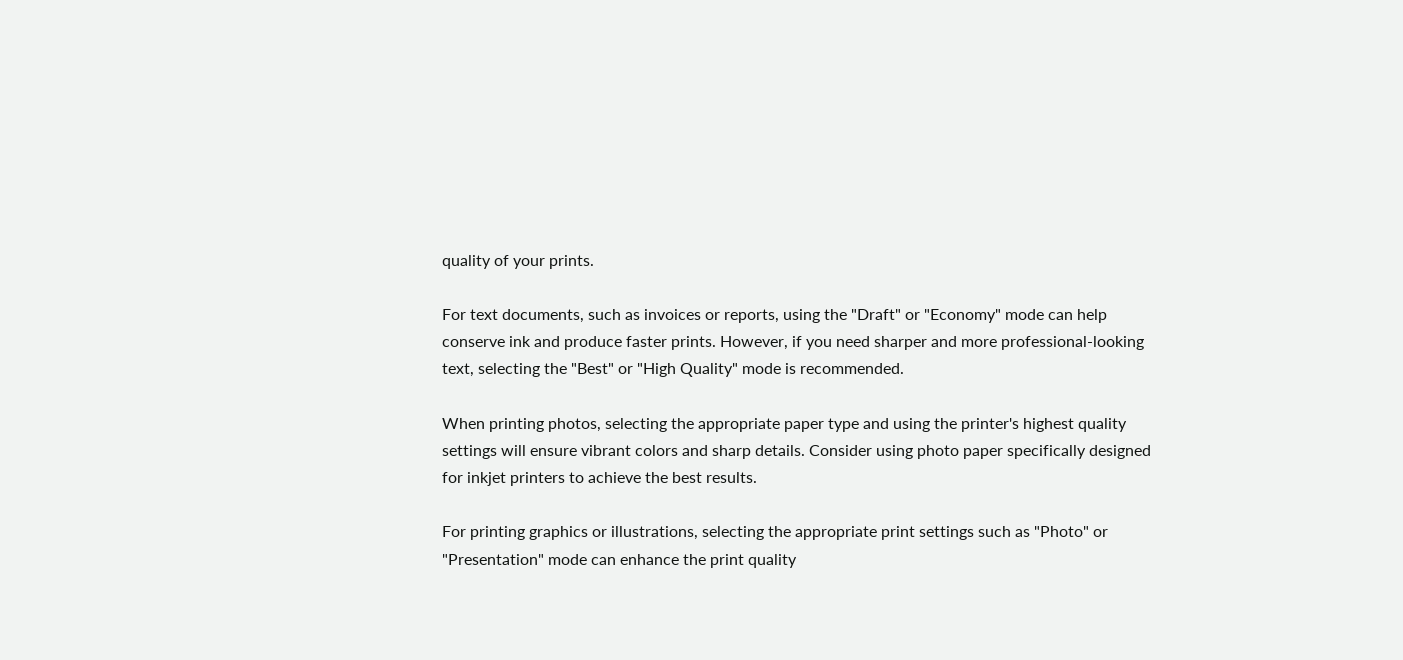quality of your prints.

For text documents, such as invoices or reports, using the "Draft" or "Economy" mode can help conserve ink and produce faster prints. However, if you need sharper and more professional-looking text, selecting the "Best" or "High Quality" mode is recommended.

When printing photos, selecting the appropriate paper type and using the printer's highest quality settings will ensure vibrant colors and sharp details. Consider using photo paper specifically designed for inkjet printers to achieve the best results.

For printing graphics or illustrations, selecting the appropriate print settings such as "Photo" or "Presentation" mode can enhance the print quality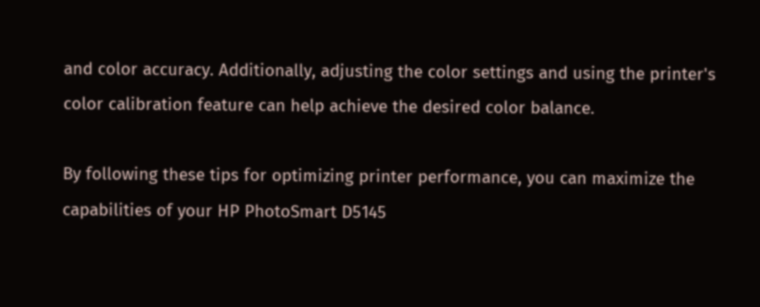and color accuracy. Additionally, adjusting the color settings and using the printer's color calibration feature can help achieve the desired color balance.

By following these tips for optimizing printer performance, you can maximize the capabilities of your HP PhotoSmart D5145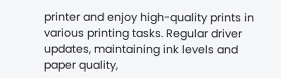printer and enjoy high-quality prints in various printing tasks. Regular driver updates, maintaining ink levels and paper quality,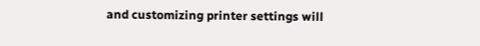and customizing printer settings will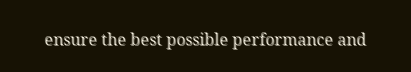ensure the best possible performance and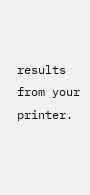results from your printer.